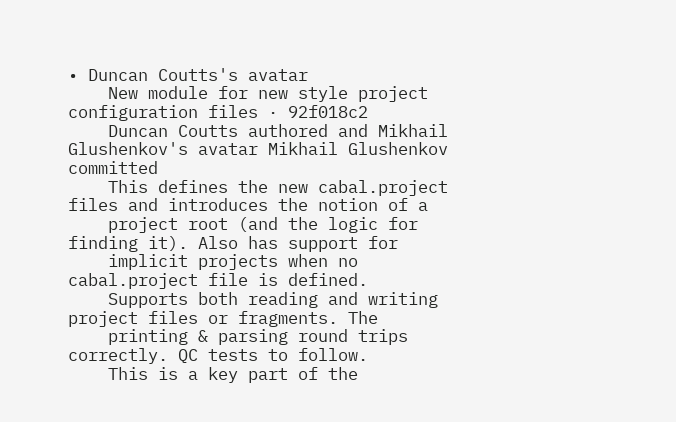• Duncan Coutts's avatar
    New module for new style project configuration files · 92f018c2
    Duncan Coutts authored and Mikhail Glushenkov's avatar Mikhail Glushenkov committed
    This defines the new cabal.project files and introduces the notion of a
    project root (and the logic for finding it). Also has support for
    implicit projects when no cabal.project file is defined.
    Supports both reading and writing project files or fragments. The
    printing & parsing round trips correctly. QC tests to follow.
    This is a key part of the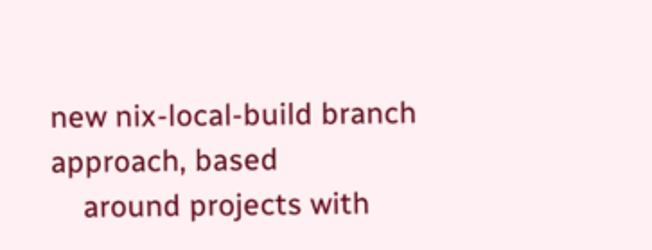new nix-local-build branch approach, based
    around projects with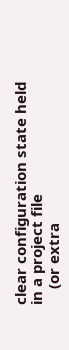clear configuration state held in a project file
    (or extra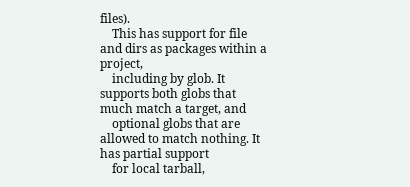files).
    This has support for file and dirs as packages within a project,
    including by glob. It supports both globs that much match a target, and
    optional globs that are allowed to match nothing. It has partial support
    for local tarball,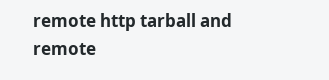remote http tarball and remote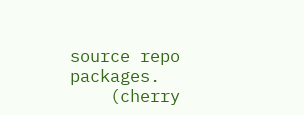source repo packages.
    (cherry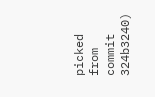picked from commit 324b3240)